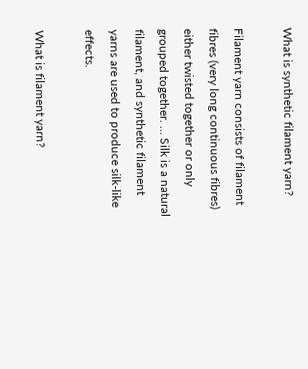What is synthetic filament yarn?

Filament yarn consists of filament fibres (very long continuous fibres) either twisted together or only grouped together. … Silk is a natural filament, and synthetic filament yarns are used to produce silk-like effects.

What is filament yarn?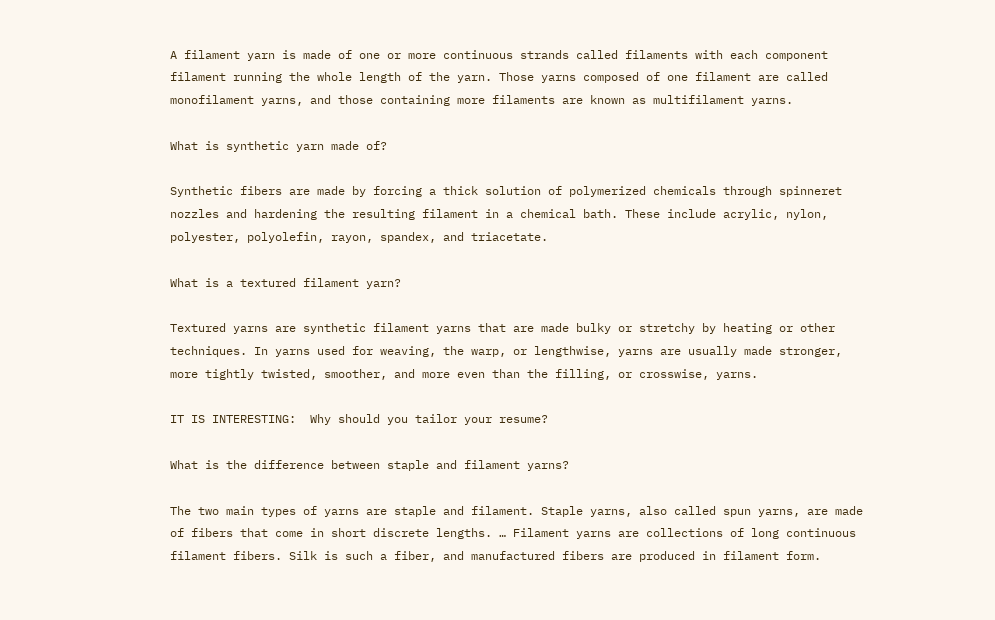A filament yarn is made of one or more continuous strands called filaments with each component filament running the whole length of the yarn. Those yarns composed of one filament are called monofilament yarns, and those containing more filaments are known as multifilament yarns.

What is synthetic yarn made of?

Synthetic fibers are made by forcing a thick solution of polymerized chemicals through spinneret nozzles and hardening the resulting filament in a chemical bath. These include acrylic, nylon, polyester, polyolefin, rayon, spandex, and triacetate.

What is a textured filament yarn?

Textured yarns are synthetic filament yarns that are made bulky or stretchy by heating or other techniques. In yarns used for weaving, the warp, or lengthwise, yarns are usually made stronger, more tightly twisted, smoother, and more even than the filling, or crosswise, yarns.

IT IS INTERESTING:  Why should you tailor your resume?

What is the difference between staple and filament yarns?

The two main types of yarns are staple and filament. Staple yarns, also called spun yarns, are made of fibers that come in short discrete lengths. … Filament yarns are collections of long continuous filament fibers. Silk is such a fiber, and manufactured fibers are produced in filament form.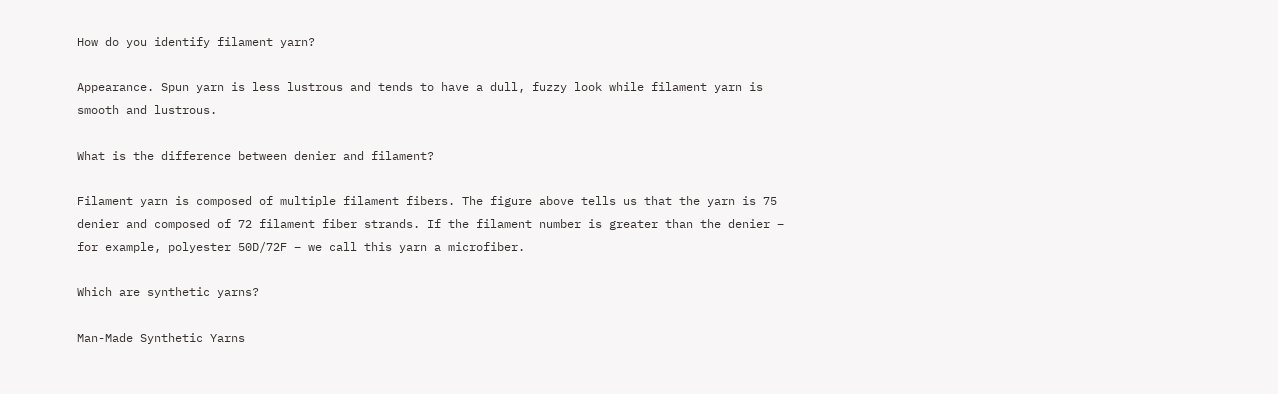How do you identify filament yarn?

Appearance. Spun yarn is less lustrous and tends to have a dull, fuzzy look while filament yarn is smooth and lustrous.

What is the difference between denier and filament?

Filament yarn is composed of multiple filament fibers. The figure above tells us that the yarn is 75 denier and composed of 72 filament fiber strands. If the filament number is greater than the denier – for example, polyester 50D/72F – we call this yarn a microfiber.

Which are synthetic yarns?

Man-Made Synthetic Yarns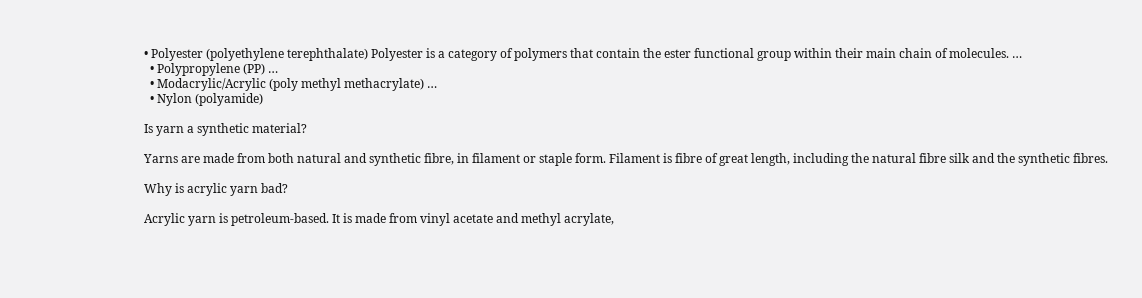• Polyester (polyethylene terephthalate) Polyester is a category of polymers that contain the ester functional group within their main chain of molecules. …
  • Polypropylene (PP) …
  • Modacrylic/Acrylic (poly methyl methacrylate) …
  • Nylon (polyamide)

Is yarn a synthetic material?

Yarns are made from both natural and synthetic fibre, in filament or staple form. Filament is fibre of great length, including the natural fibre silk and the synthetic fibres.

Why is acrylic yarn bad?

Acrylic yarn is petroleum-based. It is made from vinyl acetate and methyl acrylate,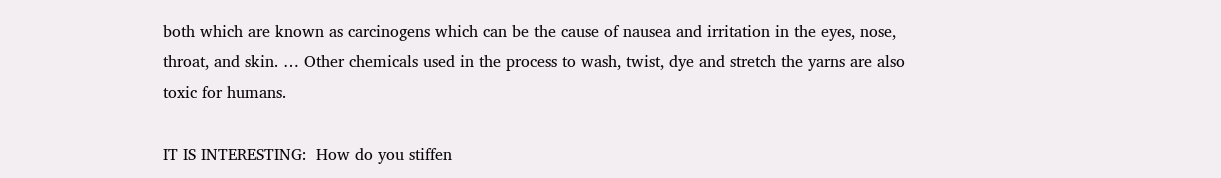both which are known as carcinogens which can be the cause of nausea and irritation in the eyes, nose, throat, and skin. … Other chemicals used in the process to wash, twist, dye and stretch the yarns are also toxic for humans.

IT IS INTERESTING:  How do you stiffen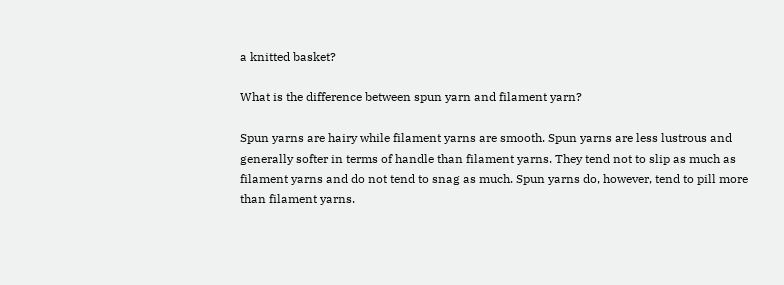a knitted basket?

What is the difference between spun yarn and filament yarn?

Spun yarns are hairy while filament yarns are smooth. Spun yarns are less lustrous and generally softer in terms of handle than filament yarns. They tend not to slip as much as filament yarns and do not tend to snag as much. Spun yarns do, however, tend to pill more than filament yarns.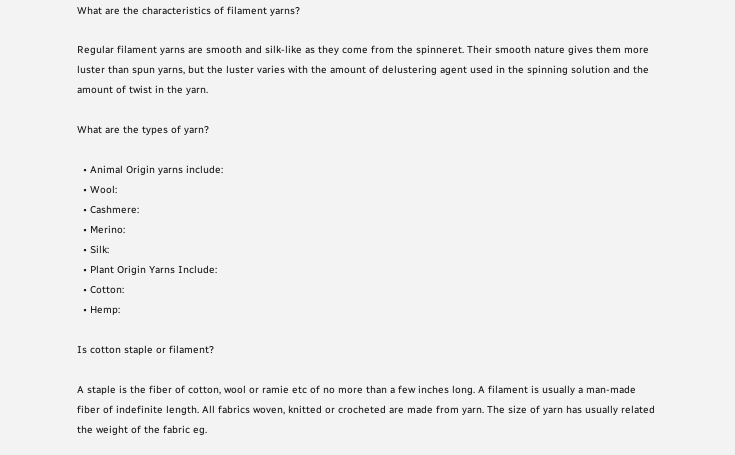What are the characteristics of filament yarns?

Regular filament yarns are smooth and silk-like as they come from the spinneret. Their smooth nature gives them more luster than spun yarns, but the luster varies with the amount of delustering agent used in the spinning solution and the amount of twist in the yarn.

What are the types of yarn?

  • Animal Origin yarns include:
  • Wool:
  • Cashmere:
  • Merino:
  • Silk:
  • Plant Origin Yarns Include:
  • Cotton:
  • Hemp:

Is cotton staple or filament?

A staple is the fiber of cotton, wool or ramie etc of no more than a few inches long. A filament is usually a man-made fiber of indefinite length. All fabrics woven, knitted or crocheted are made from yarn. The size of yarn has usually related the weight of the fabric eg.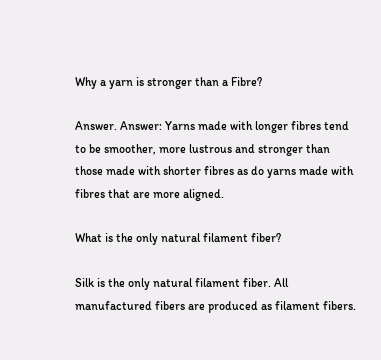Why a yarn is stronger than a Fibre?

Answer. Answer: Yarns made with longer fibres tend to be smoother, more lustrous and stronger than those made with shorter fibres as do yarns made with fibres that are more aligned.

What is the only natural filament fiber?

Silk is the only natural filament fiber. All manufactured fibers are produced as filament fibers.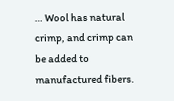… Wool has natural crimp, and crimp can be added to manufactured fibers.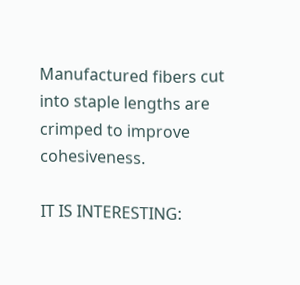Manufactured fibers cut into staple lengths are crimped to improve cohesiveness.

IT IS INTERESTING: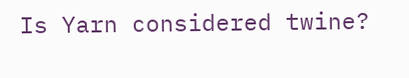Is Yarn considered twine?